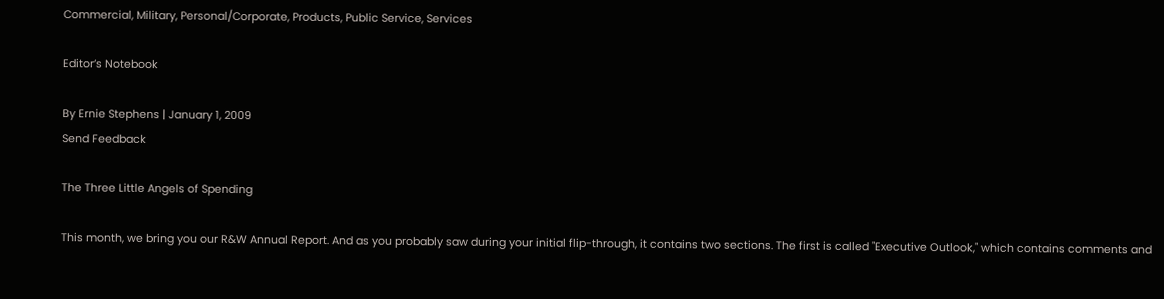Commercial, Military, Personal/Corporate, Products, Public Service, Services

Editor’s Notebook

By Ernie Stephens | January 1, 2009
Send Feedback

The Three Little Angels of Spending

This month, we bring you our R&W Annual Report. And as you probably saw during your initial flip-through, it contains two sections. The first is called "Executive Outlook," which contains comments and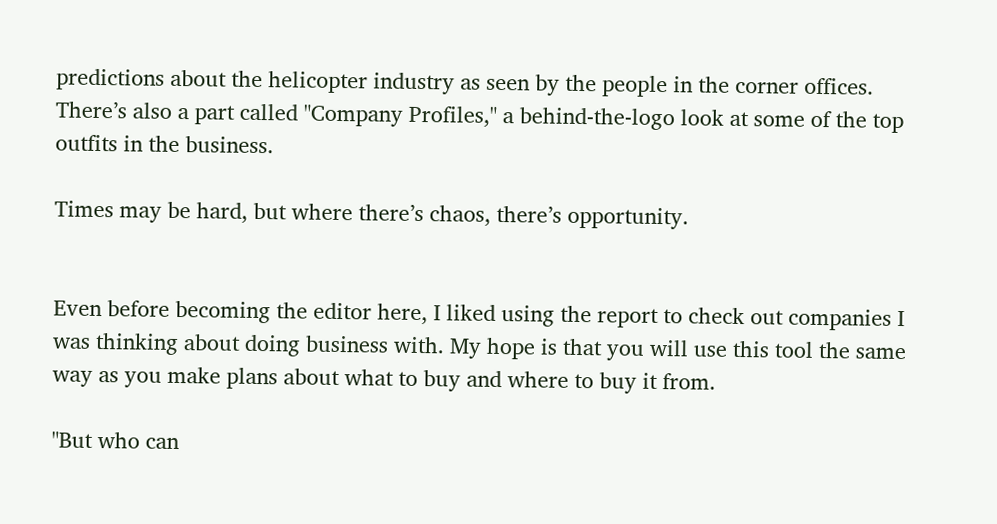predictions about the helicopter industry as seen by the people in the corner offices. There’s also a part called "Company Profiles," a behind-the-logo look at some of the top outfits in the business.

Times may be hard, but where there’s chaos, there’s opportunity.


Even before becoming the editor here, I liked using the report to check out companies I was thinking about doing business with. My hope is that you will use this tool the same way as you make plans about what to buy and where to buy it from.

"But who can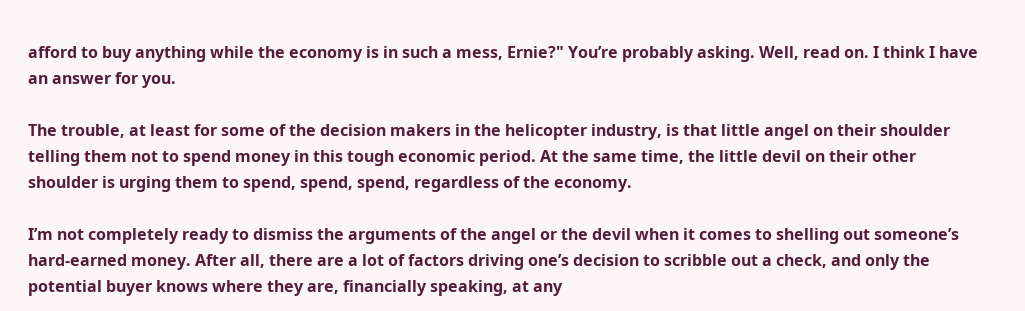afford to buy anything while the economy is in such a mess, Ernie?" You’re probably asking. Well, read on. I think I have an answer for you.

The trouble, at least for some of the decision makers in the helicopter industry, is that little angel on their shoulder telling them not to spend money in this tough economic period. At the same time, the little devil on their other shoulder is urging them to spend, spend, spend, regardless of the economy.

I’m not completely ready to dismiss the arguments of the angel or the devil when it comes to shelling out someone’s hard-earned money. After all, there are a lot of factors driving one’s decision to scribble out a check, and only the potential buyer knows where they are, financially speaking, at any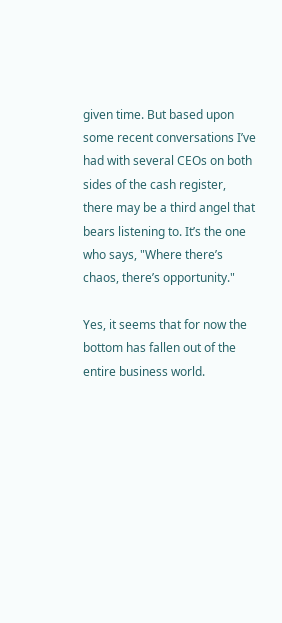given time. But based upon some recent conversations I’ve had with several CEOs on both sides of the cash register, there may be a third angel that bears listening to. It’s the one who says, "Where there’s chaos, there’s opportunity."

Yes, it seems that for now the bottom has fallen out of the entire business world.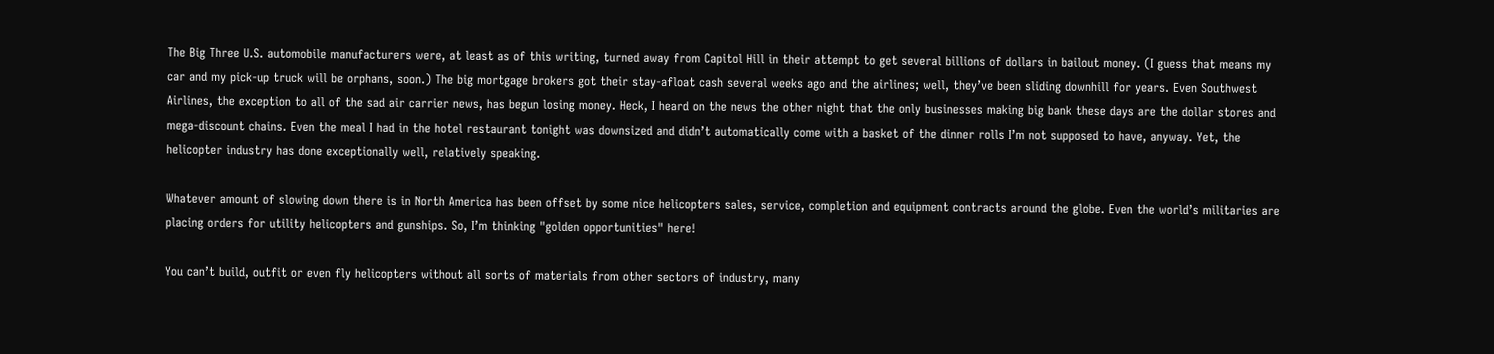The Big Three U.S. automobile manufacturers were, at least as of this writing, turned away from Capitol Hill in their attempt to get several billions of dollars in bailout money. (I guess that means my car and my pick-up truck will be orphans, soon.) The big mortgage brokers got their stay-afloat cash several weeks ago and the airlines; well, they’ve been sliding downhill for years. Even Southwest Airlines, the exception to all of the sad air carrier news, has begun losing money. Heck, I heard on the news the other night that the only businesses making big bank these days are the dollar stores and mega-discount chains. Even the meal I had in the hotel restaurant tonight was downsized and didn’t automatically come with a basket of the dinner rolls I’m not supposed to have, anyway. Yet, the helicopter industry has done exceptionally well, relatively speaking.

Whatever amount of slowing down there is in North America has been offset by some nice helicopters sales, service, completion and equipment contracts around the globe. Even the world’s militaries are placing orders for utility helicopters and gunships. So, I’m thinking "golden opportunities" here!

You can’t build, outfit or even fly helicopters without all sorts of materials from other sectors of industry, many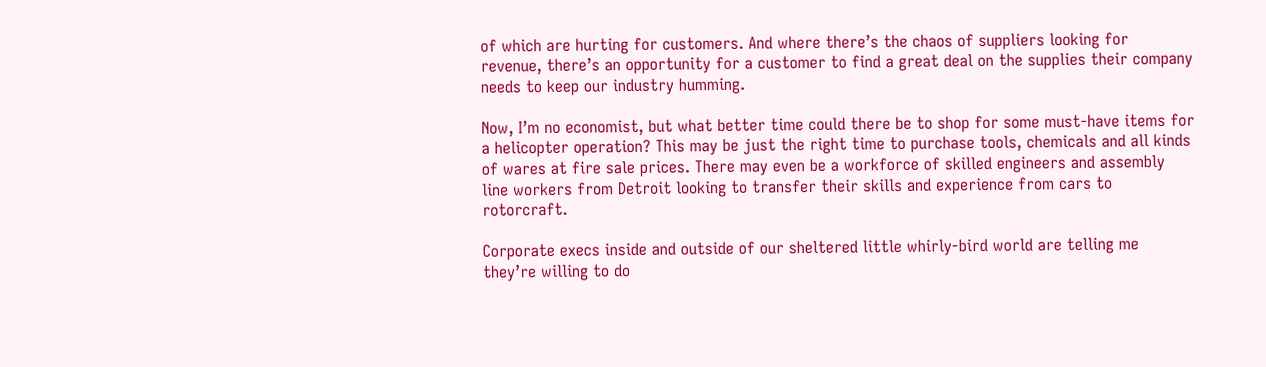of which are hurting for customers. And where there’s the chaos of suppliers looking for revenue, there’s an opportunity for a customer to find a great deal on the supplies their company needs to keep our industry humming.

Now, I’m no economist, but what better time could there be to shop for some must-have items for a helicopter operation? This may be just the right time to purchase tools, chemicals and all kinds of wares at fire sale prices. There may even be a workforce of skilled engineers and assembly line workers from Detroit looking to transfer their skills and experience from cars to rotorcraft.

Corporate execs inside and outside of our sheltered little whirly-bird world are telling me they’re willing to do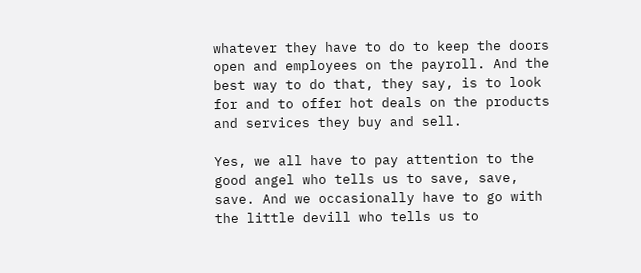whatever they have to do to keep the doors open and employees on the payroll. And the best way to do that, they say, is to look for and to offer hot deals on the products and services they buy and sell.

Yes, we all have to pay attention to the good angel who tells us to save, save, save. And we occasionally have to go with the little devill who tells us to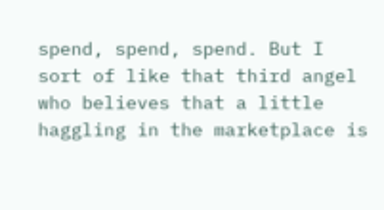spend, spend, spend. But I sort of like that third angel who believes that a little haggling in the marketplace is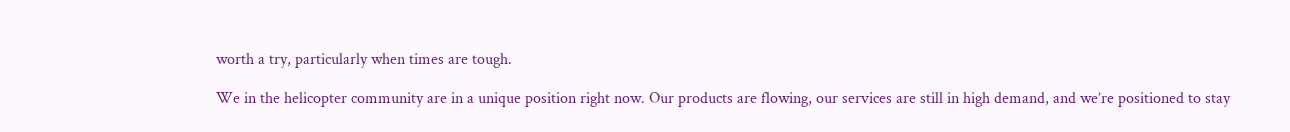worth a try, particularly when times are tough.

We in the helicopter community are in a unique position right now. Our products are flowing, our services are still in high demand, and we’re positioned to stay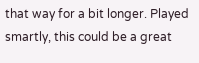that way for a bit longer. Played smartly, this could be a great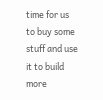time for us to buy some stuff and use it to build more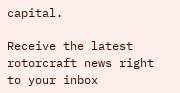capital.

Receive the latest rotorcraft news right to your inbox